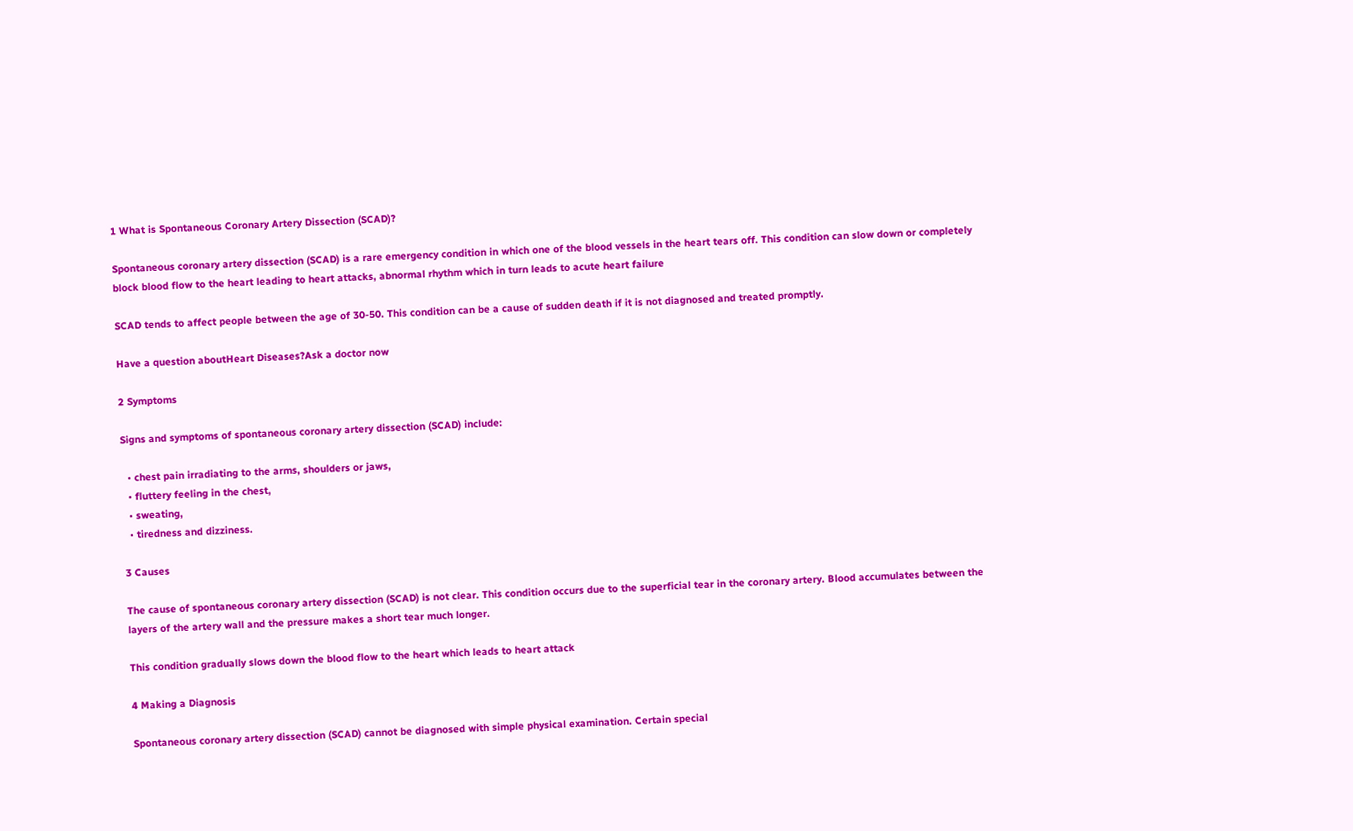1 What is Spontaneous Coronary Artery Dissection (SCAD)?

Spontaneous coronary artery dissection (SCAD) is a rare emergency condition in which one of the blood vessels in the heart tears off. This condition can slow down or completely block blood flow to the heart leading to heart attacks, abnormal rhythm which in turn leads to acute heart failure

SCAD tends to affect people between the age of 30-50. This condition can be a cause of sudden death if it is not diagnosed and treated promptly.

Have a question aboutHeart Diseases?Ask a doctor now

2 Symptoms

Signs and symptoms of spontaneous coronary artery dissection (SCAD) include:

  • chest pain irradiating to the arms, shoulders or jaws,
  • fluttery feeling in the chest,
  • sweating,
  • tiredness and dizziness.

3 Causes

The cause of spontaneous coronary artery dissection (SCAD) is not clear. This condition occurs due to the superficial tear in the coronary artery. Blood accumulates between the layers of the artery wall and the pressure makes a short tear much longer.

This condition gradually slows down the blood flow to the heart which leads to heart attack

4 Making a Diagnosis

Spontaneous coronary artery dissection (SCAD) cannot be diagnosed with simple physical examination. Certain special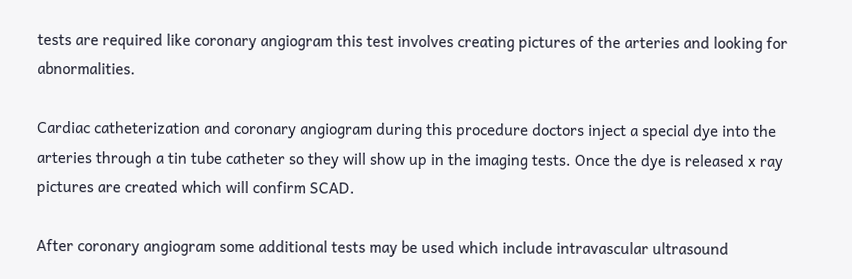tests are required like coronary angiogram this test involves creating pictures of the arteries and looking for abnormalities.

Cardiac catheterization and coronary angiogram during this procedure doctors inject a special dye into the arteries through a tin tube catheter so they will show up in the imaging tests. Once the dye is released x ray pictures are created which will confirm SCAD.

After coronary angiogram some additional tests may be used which include intravascular ultrasound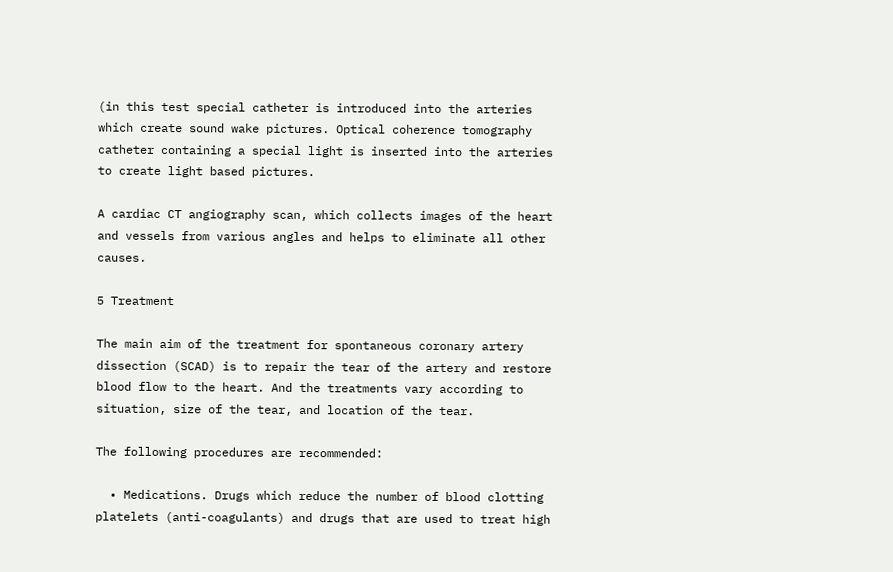(in this test special catheter is introduced into the arteries which create sound wake pictures. Optical coherence tomography catheter containing a special light is inserted into the arteries to create light based pictures.

A cardiac CT angiography scan, which collects images of the heart and vessels from various angles and helps to eliminate all other causes.

5 Treatment

The main aim of the treatment for spontaneous coronary artery dissection (SCAD) is to repair the tear of the artery and restore blood flow to the heart. And the treatments vary according to situation, size of the tear, and location of the tear.

The following procedures are recommended:

  • Medications. Drugs which reduce the number of blood clotting platelets (anti-coagulants) and drugs that are used to treat high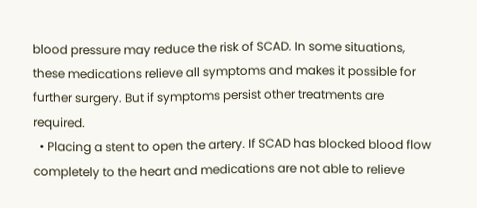blood pressure may reduce the risk of SCAD. In some situations, these medications relieve all symptoms and makes it possible for further surgery. But if symptoms persist other treatments are required.
  • Placing a stent to open the artery. If SCAD has blocked blood flow completely to the heart and medications are not able to relieve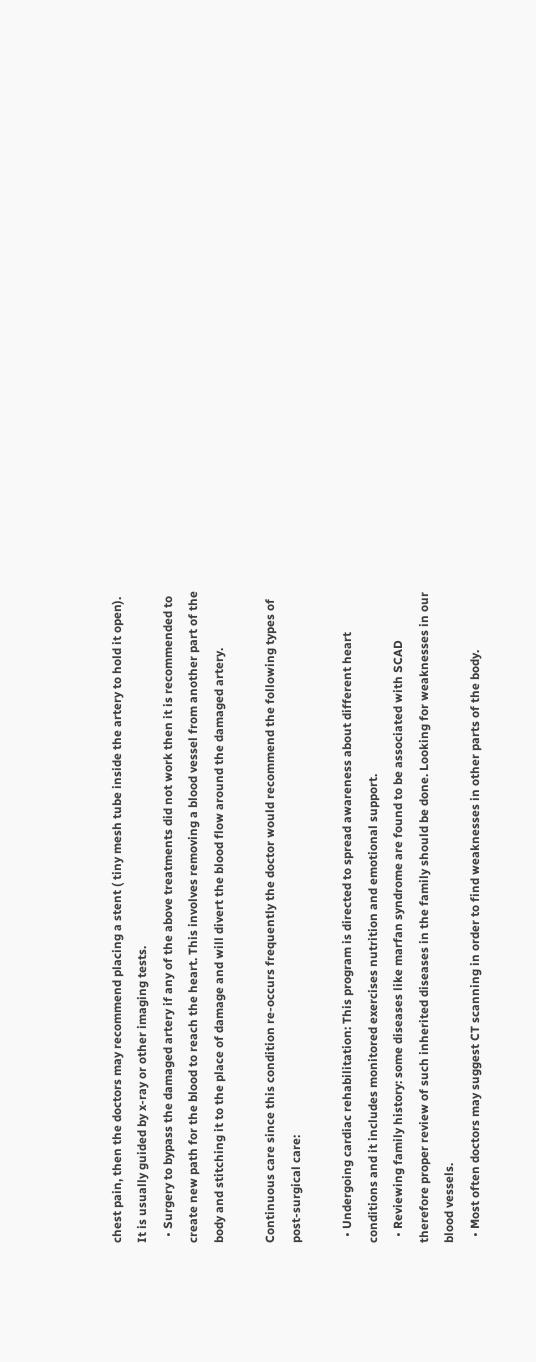chest pain, then the doctors may recommend placing a stent ( tiny mesh tube inside the artery to hold it open). It is usually guided by x-ray or other imaging tests.
  • Surgery to bypass the damaged artery if any of the above treatments did not work then it is recommended to create new path for the blood to reach the heart. This involves removing a blood vessel from another part of the body and stitching it to the place of damage and will divert the blood flow around the damaged artery.

Continuous care since this condition re-occurs frequently the doctor would recommend the following types of post-surgical care:

  • Undergoing cardiac rehabilitation: This program is directed to spread awareness about different heart conditions and it includes monitored exercises nutrition and emotional support.
  • Reviewing family history: some diseases like marfan syndrome are found to be associated with SCAD therefore proper review of such inherited diseases in the family should be done. Looking for weaknesses in our blood vessels.
  • Most often doctors may suggest CT scanning in order to find weaknesses in other parts of the body.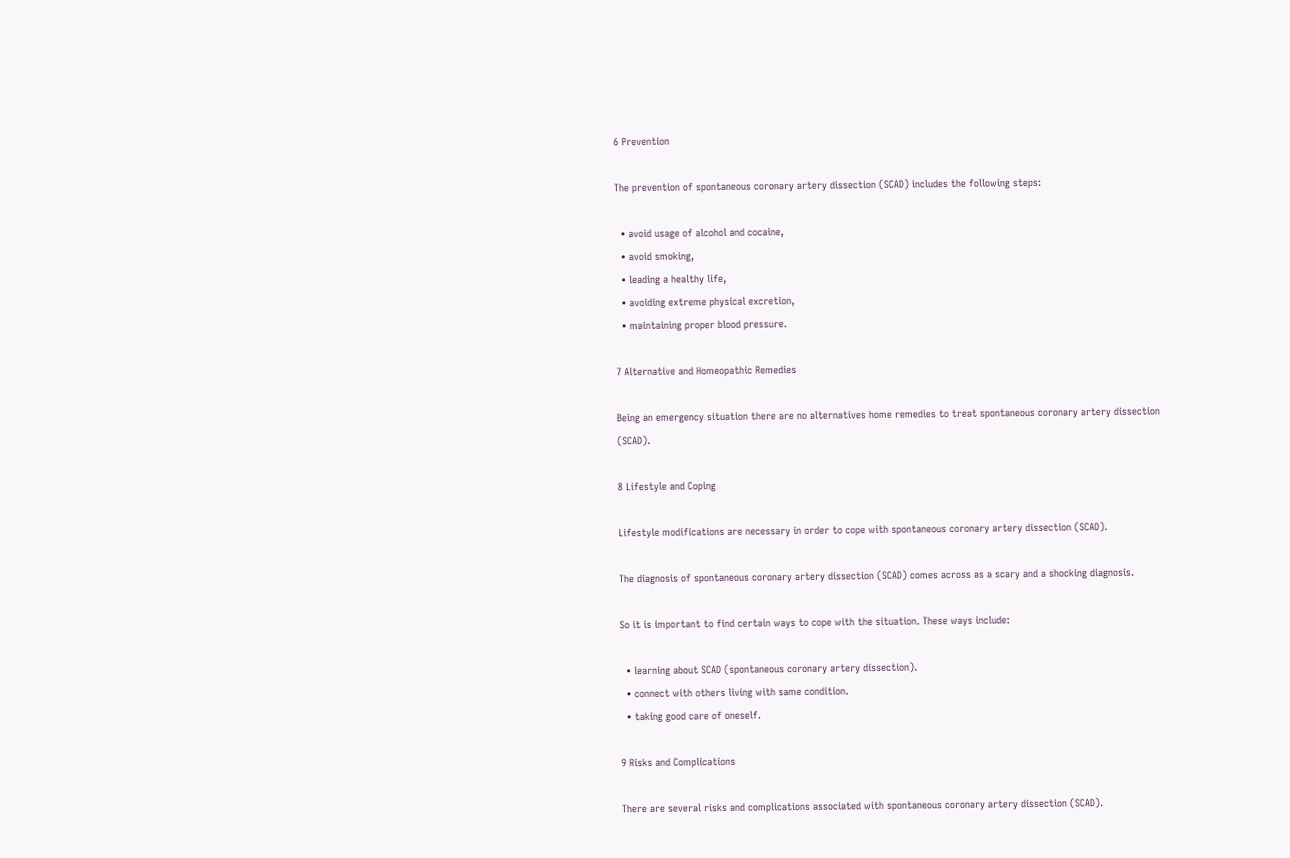6 Prevention

The prevention of spontaneous coronary artery dissection (SCAD) includes the following steps:

  • avoid usage of alcohol and cocaine,
  • avoid smoking,
  • leading a healthy life,
  • avoiding extreme physical excretion,
  • maintaining proper blood pressure.

7 Alternative and Homeopathic Remedies

Being an emergency situation there are no alternatives home remedies to treat spontaneous coronary artery dissection (SCAD).

8 Lifestyle and Coping

Lifestyle modifications are necessary in order to cope with spontaneous coronary artery dissection (SCAD).

The diagnosis of spontaneous coronary artery dissection (SCAD) comes across as a scary and a shocking diagnosis.

So it is important to find certain ways to cope with the situation. These ways include:

  • learning about SCAD (spontaneous coronary artery dissection).
  • connect with others living with same condition.
  • taking good care of oneself.

9 Risks and Complications

There are several risks and complications associated with spontaneous coronary artery dissection (SCAD).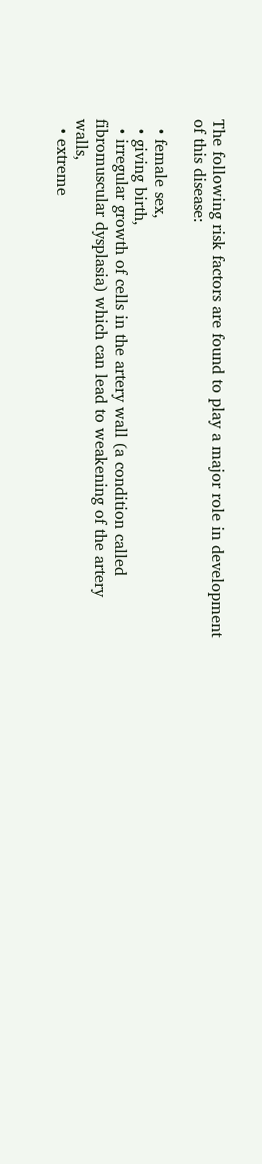The following risk factors are found to play a major role in development of this disease:

  • female sex,
  • giving birth,
  • irregular growth of cells in the artery wall (a condition called fibromuscular dysplasia) which can lead to weakening of the artery walls,
  • extreme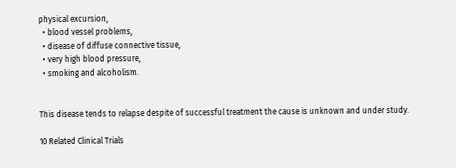physical excursion,
  • blood vessel problems,
  • disease of diffuse connective tissue,
  • very high blood pressure,
  • smoking and alcoholism.


This disease tends to relapse despite of successful treatment the cause is unknown and under study.

10 Related Clinical Trials